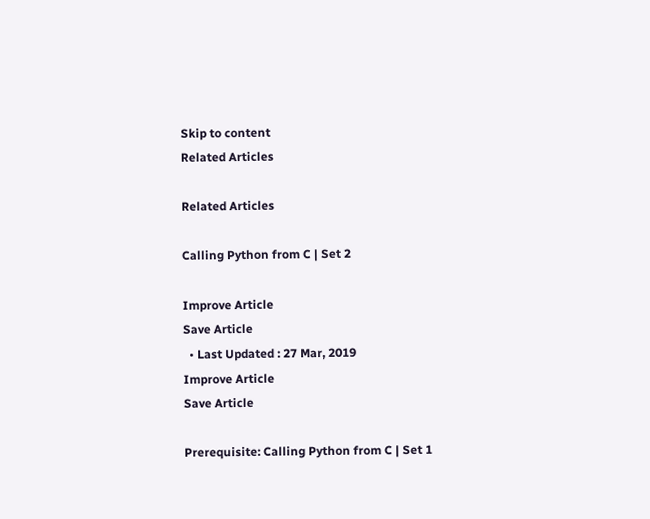Skip to content
Related Articles

Related Articles

Calling Python from C | Set 2

Improve Article
Save Article
  • Last Updated : 27 Mar, 2019
Improve Article
Save Article

Prerequisite: Calling Python from C | Set 1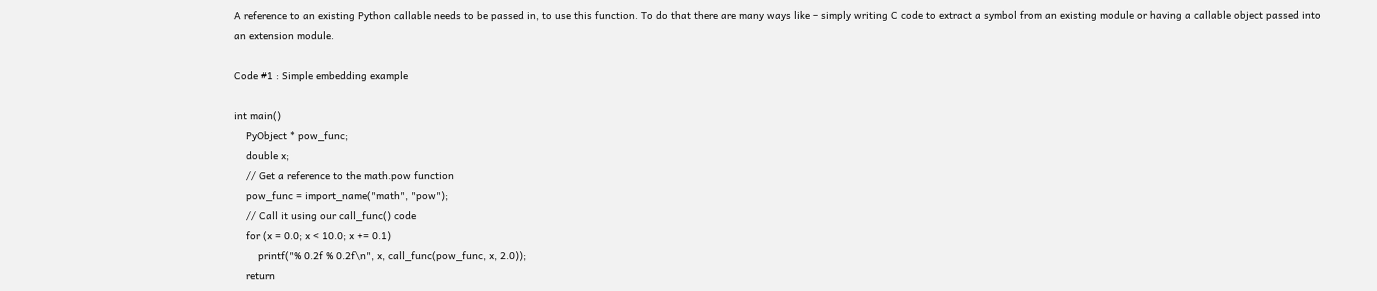A reference to an existing Python callable needs to be passed in, to use this function. To do that there are many ways like – simply writing C code to extract a symbol from an existing module or having a callable object passed into an extension module.

Code #1 : Simple embedding example

int main()
    PyObject * pow_func;
    double x;
    // Get a reference to the math.pow function
    pow_func = import_name("math", "pow");
    // Call it using our call_func() code
    for (x = 0.0; x < 10.0; x += 0.1)
        printf("% 0.2f % 0.2f\n", x, call_func(pow_func, x, 2.0));
    return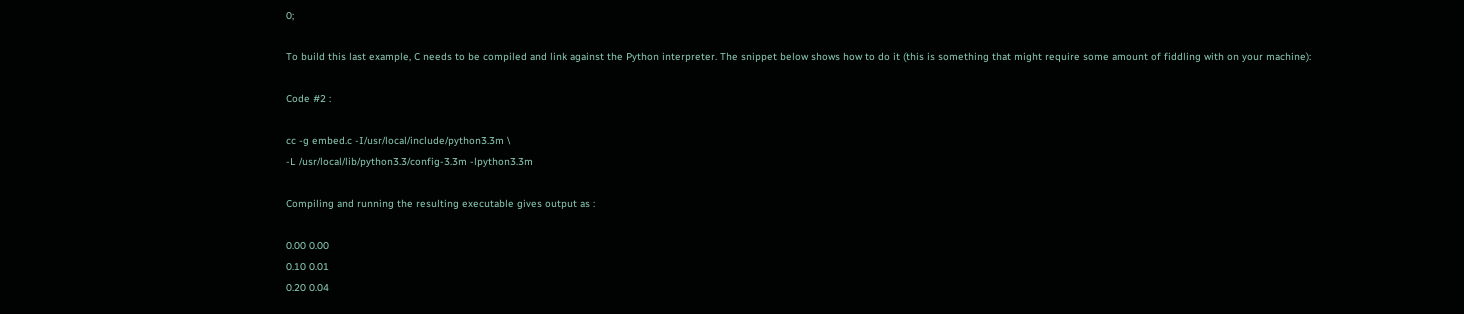0;

To build this last example, C needs to be compiled and link against the Python interpreter. The snippet below shows how to do it (this is something that might require some amount of fiddling with on your machine):

Code #2 :

cc -g embed.c -I/usr/local/include/python3.3m \
-L /usr/local/lib/python3.3/config-3.3m -lpython3.3m

Compiling and running the resulting executable gives output as :

0.00 0.00
0.10 0.01
0.20 0.04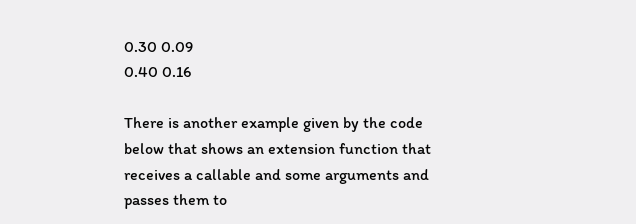0.30 0.09
0.40 0.16

There is another example given by the code below that shows an extension function that receives a callable and some arguments and passes them to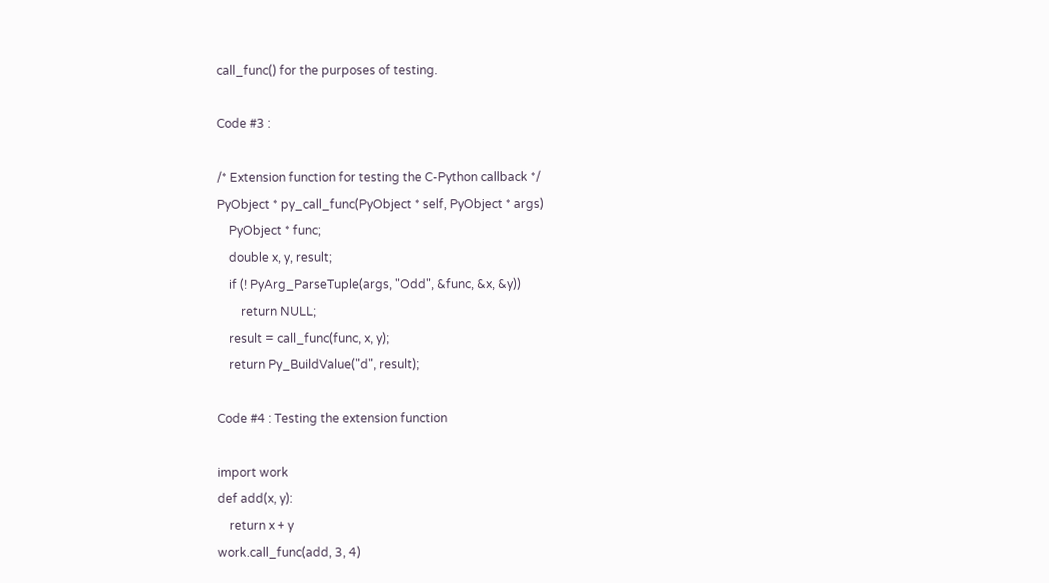call_func() for the purposes of testing.

Code #3 :

/* Extension function for testing the C-Python callback */
PyObject * py_call_func(PyObject * self, PyObject * args)
    PyObject * func;
    double x, y, result;
    if (! PyArg_ParseTuple(args, "Odd", &func, &x, &y))
        return NULL;
    result = call_func(func, x, y);
    return Py_BuildValue("d", result);

Code #4 : Testing the extension function

import work
def add(x, y):
    return x + y
work.call_func(add, 3, 4)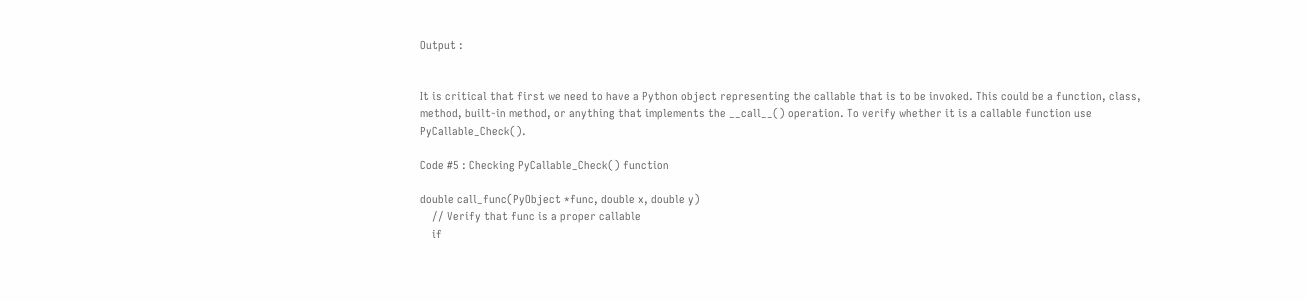Output :


It is critical that first we need to have a Python object representing the callable that is to be invoked. This could be a function, class, method, built-in method, or anything that implements the __call__() operation. To verify whether it is a callable function use PyCallable_Check().

Code #5 : Checking PyCallable_Check() function

double call_func(PyObject *func, double x, double y)
    // Verify that func is a proper callable
    if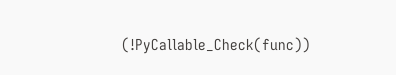(!PyCallable_Check(func))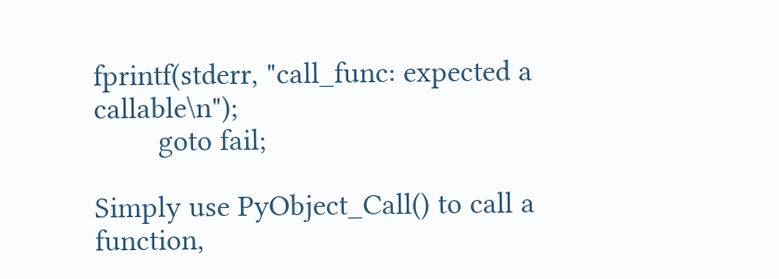fprintf(stderr, "call_func: expected a callable\n");
        goto fail;

Simply use PyObject_Call() to call a function,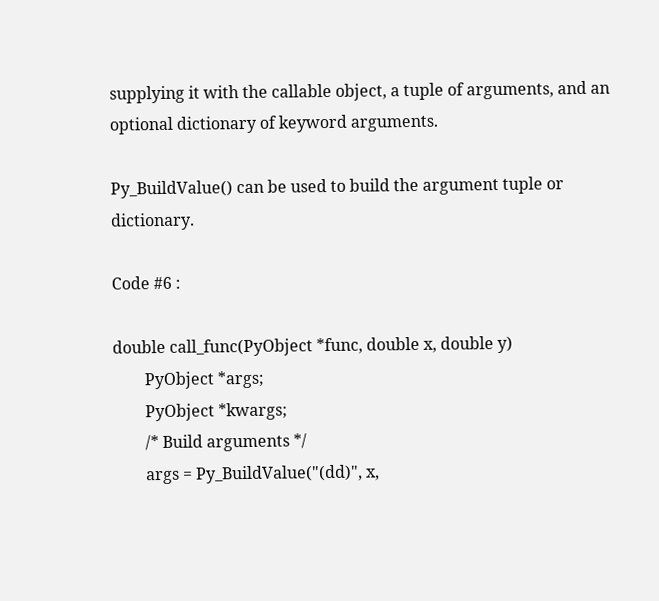supplying it with the callable object, a tuple of arguments, and an optional dictionary of keyword arguments.

Py_BuildValue() can be used to build the argument tuple or dictionary.

Code #6 :

double call_func(PyObject *func, double x, double y)
        PyObject *args;
        PyObject *kwargs;
        /* Build arguments */
        args = Py_BuildValue("(dd)", x,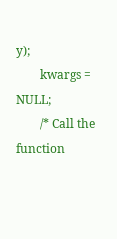y);
        kwargs = NULL;
        /* Call the function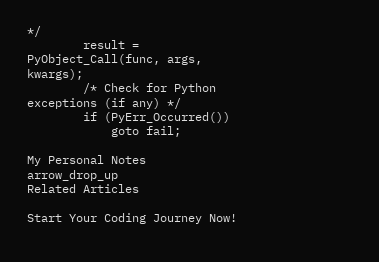*/
        result = PyObject_Call(func, args, kwargs);
        /* Check for Python exceptions (if any) */
        if (PyErr_Occurred())
            goto fail;

My Personal Notes arrow_drop_up
Related Articles

Start Your Coding Journey Now!